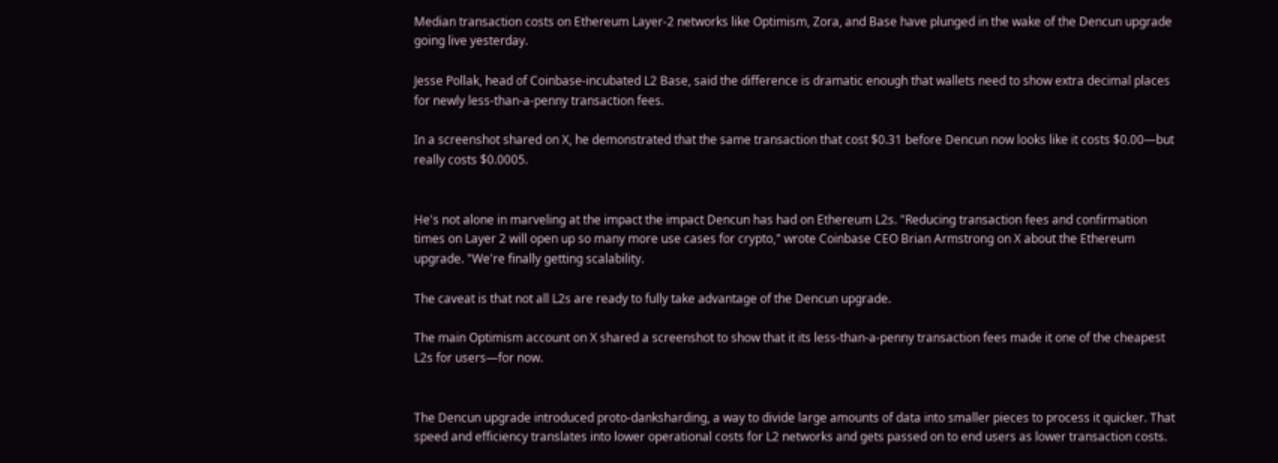Median transaction costs on Ethereum Layer-2 networks like Optimism, Zora, and Base have plunged in the wake of the Dencun upgrade going live yesterday.

Jesse Pollak, head of Coinbase-incubated L2 Base, said the difference is dramatic enough that wallets need to show extra decimal places for newly less-than-a-penny transaction fees.

In a screenshot shared on X, he demonstrated that the same transaction that cost $0.31 before Dencun now looks like it costs $0.00—but really costs $0.0005.


He's not alone in marveling at the impact the impact Dencun has had on Ethereum L2s. "Reducing transaction fees and confirmation times on Layer 2 will open up so many more use cases for crypto," wrote Coinbase CEO Brian Armstrong on X about the Ethereum upgrade. "We're finally getting scalability.

The caveat is that not all L2s are ready to fully take advantage of the Dencun upgrade.

The main Optimism account on X shared a screenshot to show that it its less-than-a-penny transaction fees made it one of the cheapest L2s for users—for now.


The Dencun upgrade introduced proto-danksharding, a way to divide large amounts of data into smaller pieces to process it quicker. That speed and efficiency translates into lower operational costs for L2 networks and gets passed on to end users as lower transaction costs.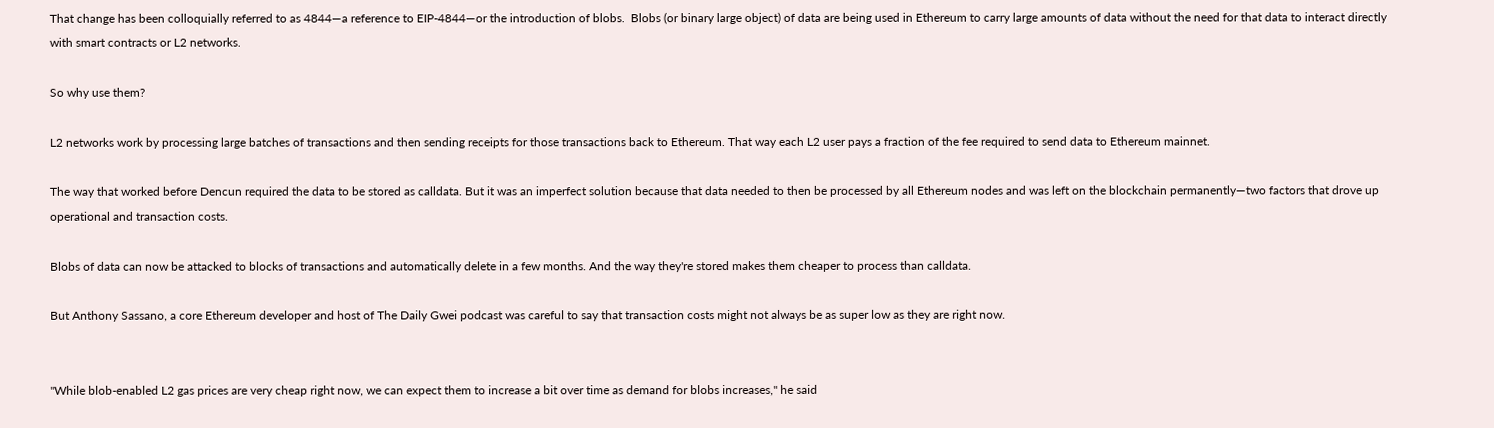That change has been colloquially referred to as 4844—a reference to EIP-4844—or the introduction of blobs.  Blobs (or binary large object) of data are being used in Ethereum to carry large amounts of data without the need for that data to interact directly with smart contracts or L2 networks.

So why use them?

L2 networks work by processing large batches of transactions and then sending receipts for those transactions back to Ethereum. That way each L2 user pays a fraction of the fee required to send data to Ethereum mainnet.

The way that worked before Dencun required the data to be stored as calldata. But it was an imperfect solution because that data needed to then be processed by all Ethereum nodes and was left on the blockchain permanently—two factors that drove up operational and transaction costs.

Blobs of data can now be attacked to blocks of transactions and automatically delete in a few months. And the way they're stored makes them cheaper to process than calldata.

But Anthony Sassano, a core Ethereum developer and host of The Daily Gwei podcast was careful to say that transaction costs might not always be as super low as they are right now.


"While blob-enabled L2 gas prices are very cheap right now, we can expect them to increase a bit over time as demand for blobs increases," he said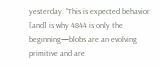yesterday. "This is expected behavior [and] is why 4844 is only the beginning—blobs are an evolving primitive and are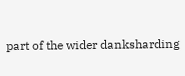part of the wider danksharding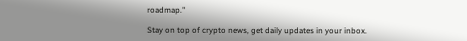roadmap."

Stay on top of crypto news, get daily updates in your inbox.